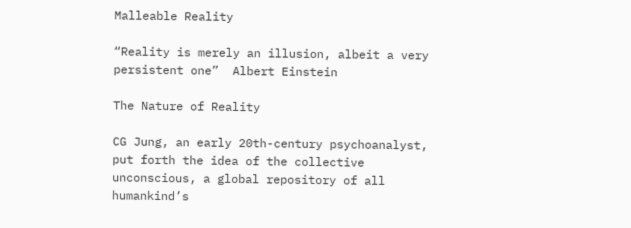Malleable Reality

“Reality is merely an illusion, albeit a very persistent one”  Albert Einstein

The Nature of Reality

CG Jung, an early 20th-century psychoanalyst, put forth the idea of the collective unconscious, a global repository of all humankind’s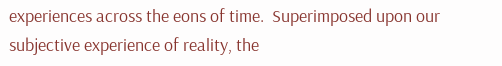experiences across the eons of time.  Superimposed upon our subjective experience of reality, the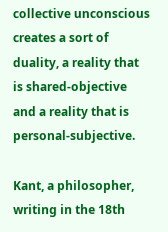collective unconscious creates a sort of duality, a reality that is shared-objective and a reality that is personal-subjective.

Kant, a philosopher, writing in the 18th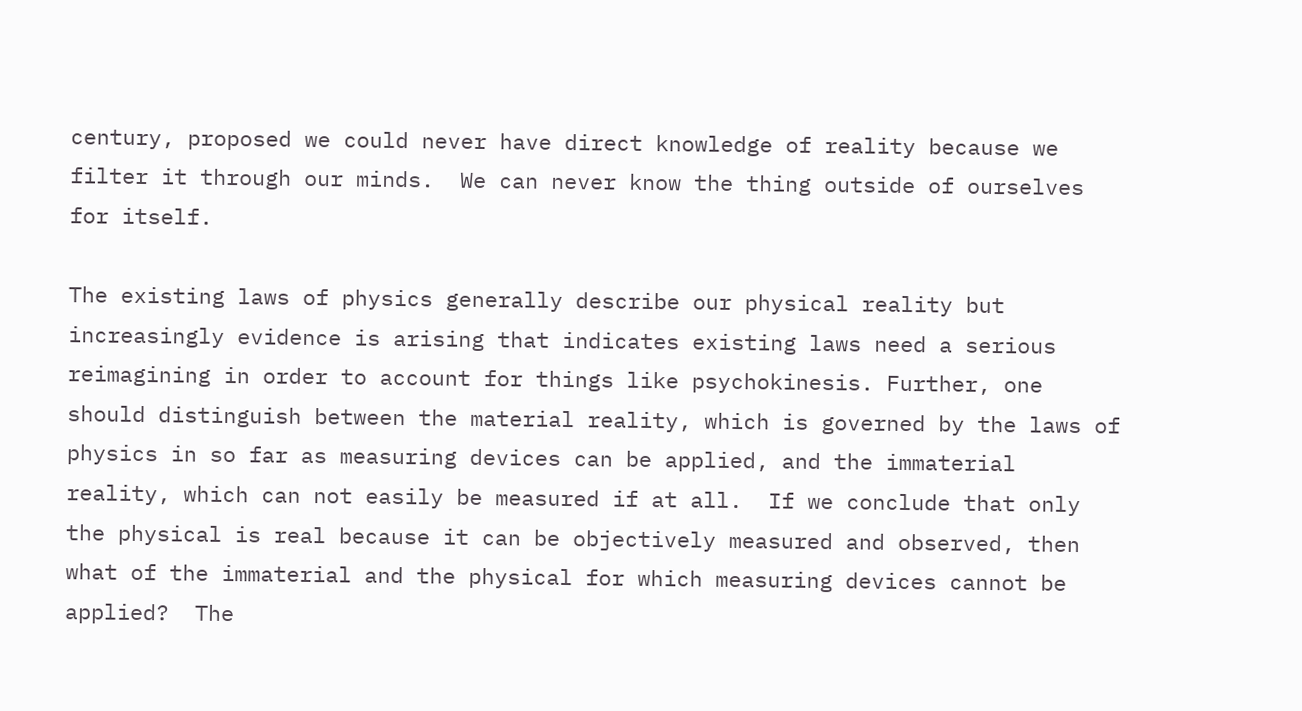century, proposed we could never have direct knowledge of reality because we filter it through our minds.  We can never know the thing outside of ourselves for itself.

The existing laws of physics generally describe our physical reality but increasingly evidence is arising that indicates existing laws need a serious reimagining in order to account for things like psychokinesis. Further, one should distinguish between the material reality, which is governed by the laws of physics in so far as measuring devices can be applied, and the immaterial reality, which can not easily be measured if at all.  If we conclude that only the physical is real because it can be objectively measured and observed, then what of the immaterial and the physical for which measuring devices cannot be applied?  The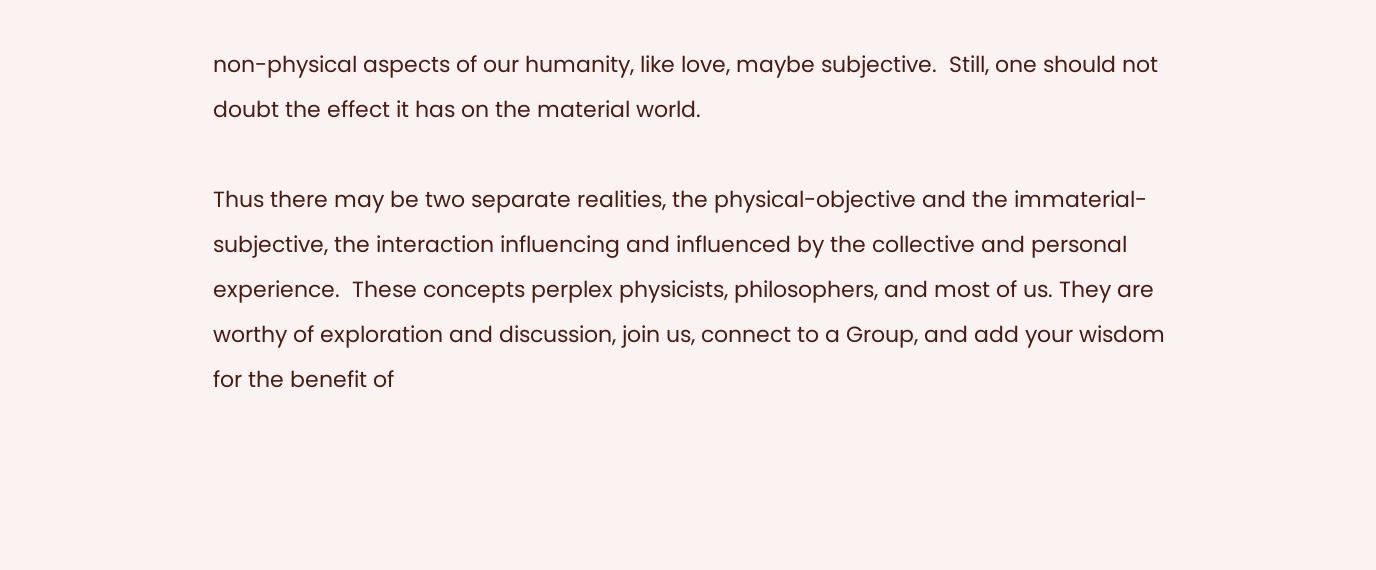non-physical aspects of our humanity, like love, maybe subjective.  Still, one should not doubt the effect it has on the material world.

Thus there may be two separate realities, the physical-objective and the immaterial-subjective, the interaction influencing and influenced by the collective and personal experience.  These concepts perplex physicists, philosophers, and most of us. They are worthy of exploration and discussion, join us, connect to a Group, and add your wisdom for the benefit of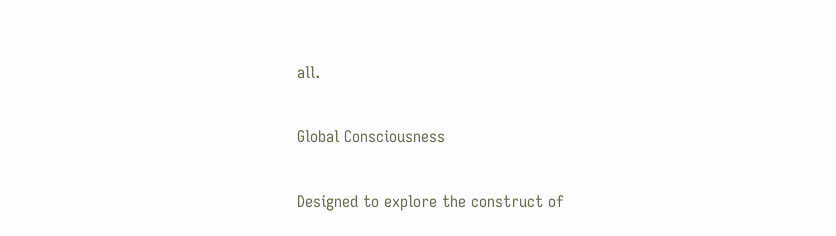all.

Global Consciousness

Designed to explore the construct of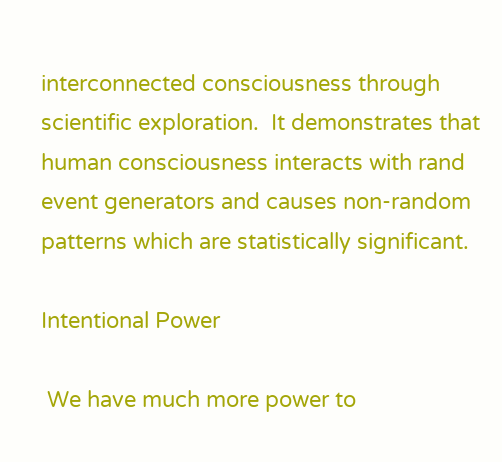interconnected consciousness through scientific exploration.  It demonstrates that human consciousness interacts with rand event generators and causes non-random patterns which are statistically significant.

Intentional Power

 We have much more power to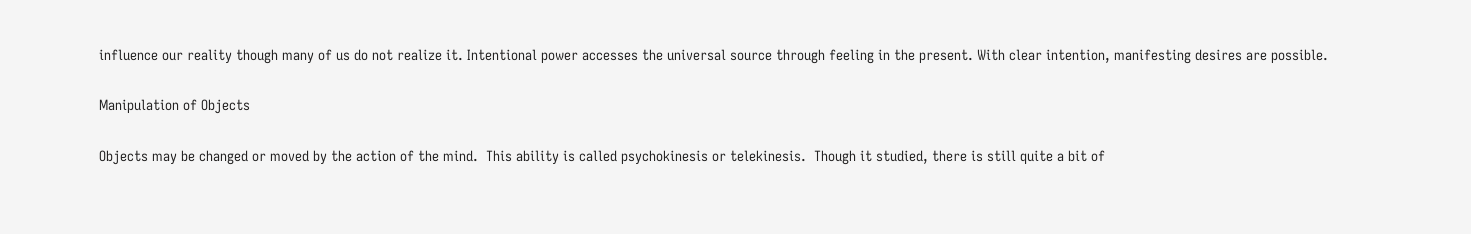influence our reality though many of us do not realize it. Intentional power accesses the universal source through feeling in the present. With clear intention, manifesting desires are possible.

Manipulation of Objects

Objects may be changed or moved by the action of the mind.  This ability is called psychokinesis or telekinesis.  Though it studied, there is still quite a bit of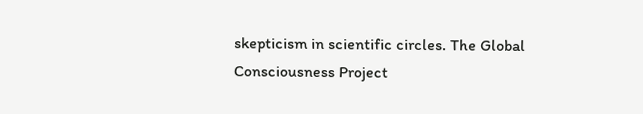skepticism in scientific circles. The Global Consciousness Project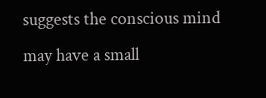suggests the conscious mind may have a small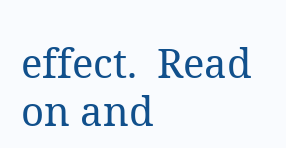effect.  Read on and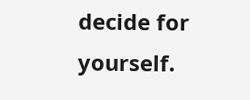decide for yourself.